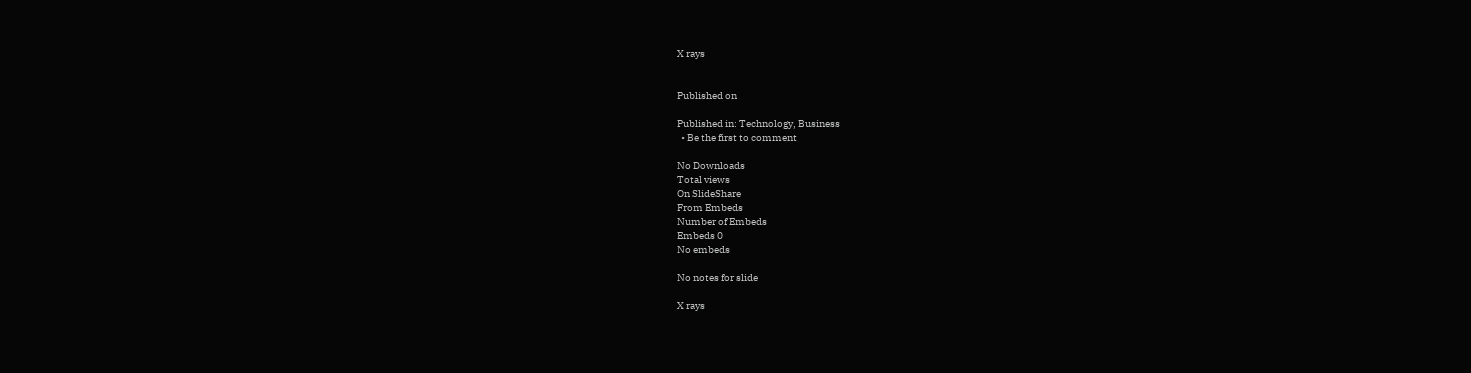X rays


Published on

Published in: Technology, Business
  • Be the first to comment

No Downloads
Total views
On SlideShare
From Embeds
Number of Embeds
Embeds 0
No embeds

No notes for slide

X rays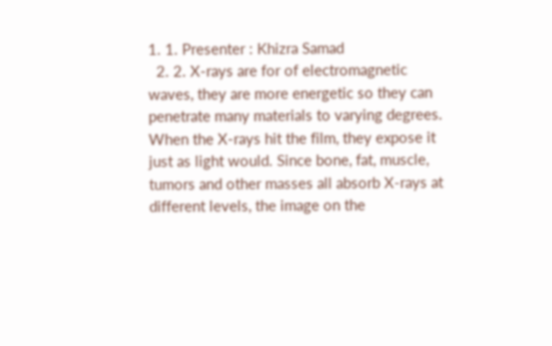1. 1. Presenter : Khizra Samad
  2. 2. X-rays are for of electromagnetic waves, they are more energetic so they can penetrate many materials to varying degrees. When the X-rays hit the film, they expose it just as light would. Since bone, fat, muscle, tumors and other masses all absorb X-rays at different levels, the image on the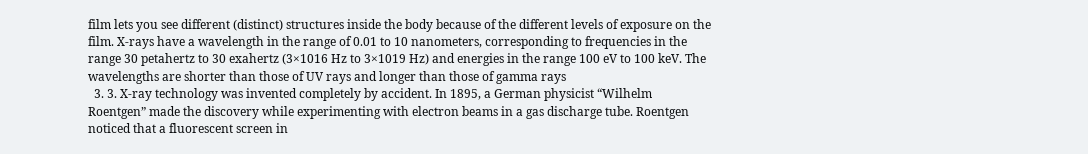film lets you see different (distinct) structures inside the body because of the different levels of exposure on the film. X-rays have a wavelength in the range of 0.01 to 10 nanometers, corresponding to frequencies in the range 30 petahertz to 30 exahertz (3×1016 Hz to 3×1019 Hz) and energies in the range 100 eV to 100 keV. The wavelengths are shorter than those of UV rays and longer than those of gamma rays
  3. 3. X-ray technology was invented completely by accident. In 1895, a German physicist “Wilhelm Roentgen” made the discovery while experimenting with electron beams in a gas discharge tube. Roentgen noticed that a fluorescent screen in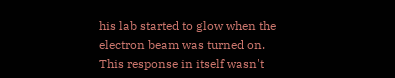his lab started to glow when the electron beam was turned on. This response in itself wasn't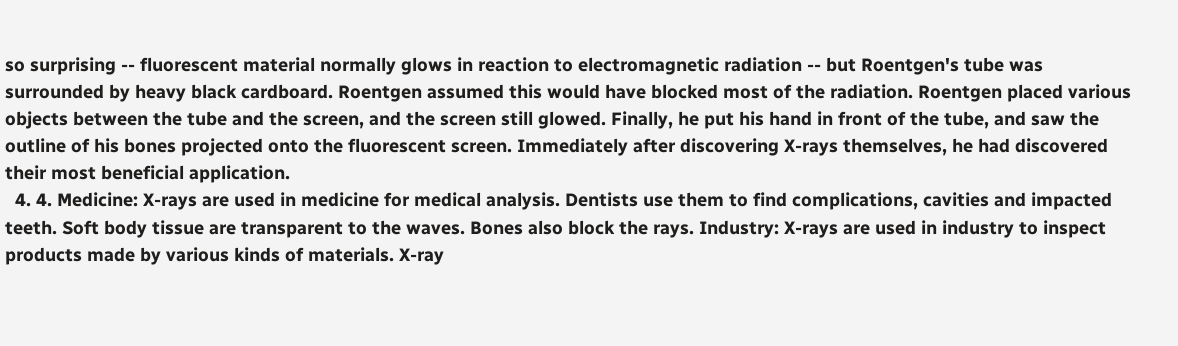so surprising -- fluorescent material normally glows in reaction to electromagnetic radiation -- but Roentgen's tube was surrounded by heavy black cardboard. Roentgen assumed this would have blocked most of the radiation. Roentgen placed various objects between the tube and the screen, and the screen still glowed. Finally, he put his hand in front of the tube, and saw the outline of his bones projected onto the fluorescent screen. Immediately after discovering X-rays themselves, he had discovered their most beneficial application.
  4. 4. Medicine: X-rays are used in medicine for medical analysis. Dentists use them to find complications, cavities and impacted teeth. Soft body tissue are transparent to the waves. Bones also block the rays. Industry: X-rays are used in industry to inspect products made by various kinds of materials. X-ray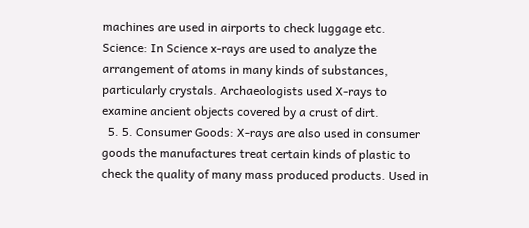machines are used in airports to check luggage etc. Science: In Science x-rays are used to analyze the arrangement of atoms in many kinds of substances, particularly crystals. Archaeologists used X-rays to examine ancient objects covered by a crust of dirt.
  5. 5. Consumer Goods: X-rays are also used in consumer goods the manufactures treat certain kinds of plastic to check the quality of many mass produced products. Used in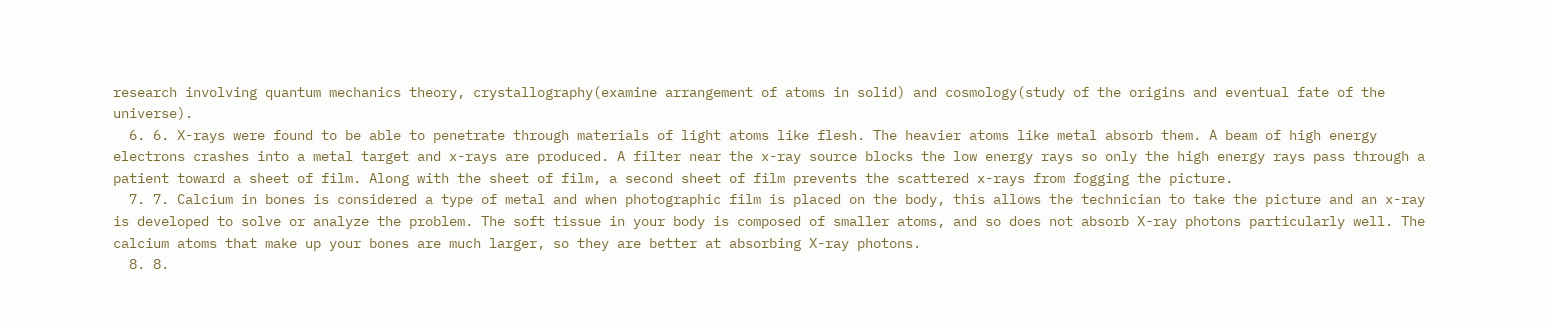research involving quantum mechanics theory, crystallography(examine arrangement of atoms in solid) and cosmology(study of the origins and eventual fate of the universe).
  6. 6. X-rays were found to be able to penetrate through materials of light atoms like flesh. The heavier atoms like metal absorb them. A beam of high energy electrons crashes into a metal target and x-rays are produced. A filter near the x-ray source blocks the low energy rays so only the high energy rays pass through a patient toward a sheet of film. Along with the sheet of film, a second sheet of film prevents the scattered x-rays from fogging the picture.
  7. 7. Calcium in bones is considered a type of metal and when photographic film is placed on the body, this allows the technician to take the picture and an x-ray is developed to solve or analyze the problem. The soft tissue in your body is composed of smaller atoms, and so does not absorb X-ray photons particularly well. The calcium atoms that make up your bones are much larger, so they are better at absorbing X-ray photons.
  8. 8.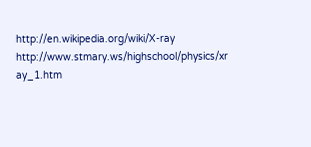http://en.wikipedia.org/wiki/X-ray http://www.stmary.ws/highschool/physics/xr ay_1.htm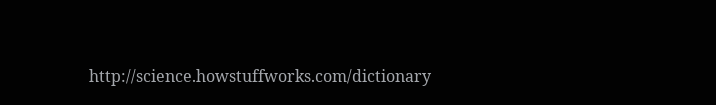http://science.howstuffworks.com/dictionary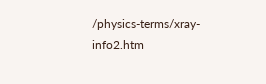/physics-terms/xray-info2.htm